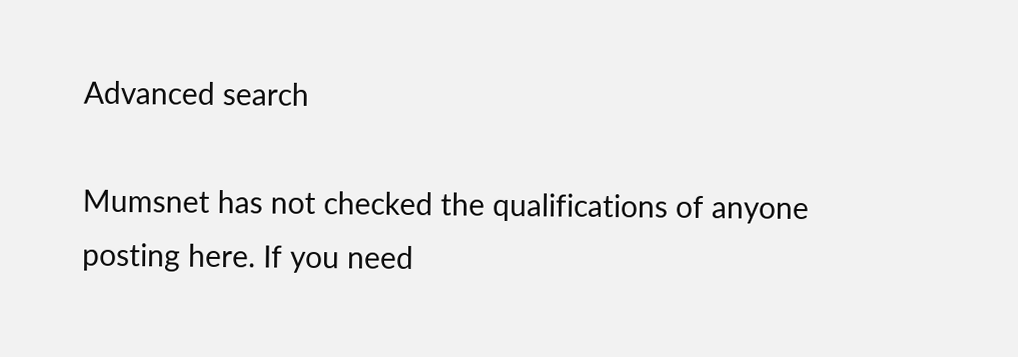Advanced search

Mumsnet has not checked the qualifications of anyone posting here. If you need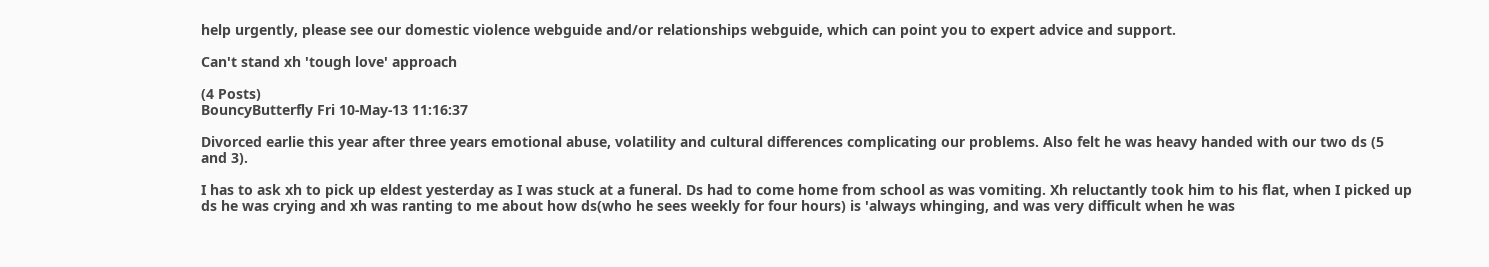help urgently, please see our domestic violence webguide and/or relationships webguide, which can point you to expert advice and support.

Can't stand xh 'tough love' approach

(4 Posts)
BouncyButterfly Fri 10-May-13 11:16:37

Divorced earlie this year after three years emotional abuse, volatility and cultural differences complicating our problems. Also felt he was heavy handed with our two ds (5 and 3).

I has to ask xh to pick up eldest yesterday as I was stuck at a funeral. Ds had to come home from school as was vomiting. Xh reluctantly took him to his flat, when I picked up ds he was crying and xh was ranting to me about how ds(who he sees weekly for four hours) is 'always whinging, and was very difficult when he was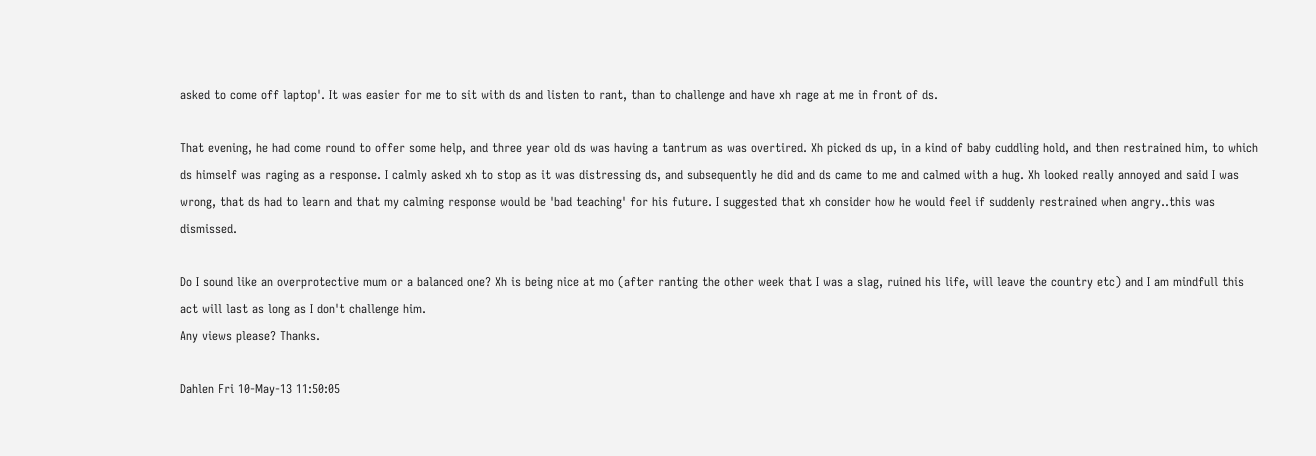asked to come off laptop'. It was easier for me to sit with ds and listen to rant, than to challenge and have xh rage at me in front of ds.

That evening, he had come round to offer some help, and three year old ds was having a tantrum as was overtired. Xh picked ds up, in a kind of baby cuddling hold, and then restrained him, to which ds himself was raging as a response. I calmly asked xh to stop as it was distressing ds, and subsequently he did and ds came to me and calmed with a hug. Xh looked really annoyed and said I was wrong, that ds had to learn and that my calming response would be 'bad teaching' for his future. I suggested that xh consider how he would feel if suddenly restrained when angry..this was dismissed.

Do I sound like an overprotective mum or a balanced one? Xh is being nice at mo (after ranting the other week that I was a slag, ruined his life, will leave the country etc) and I am mindfull this act will last as long as I don't challenge him.
Any views please? Thanks.

Dahlen Fri 10-May-13 11:50:05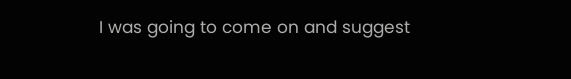I was going to come on and suggest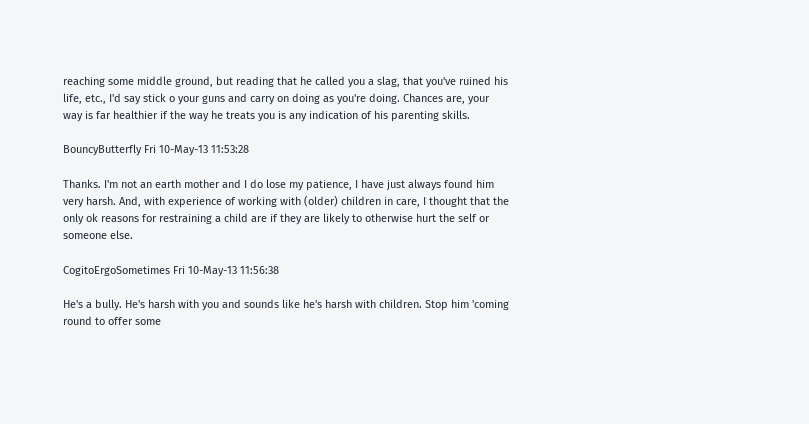reaching some middle ground, but reading that he called you a slag, that you've ruined his life, etc., I'd say stick o your guns and carry on doing as you're doing. Chances are, your way is far healthier if the way he treats you is any indication of his parenting skills.

BouncyButterfly Fri 10-May-13 11:53:28

Thanks. I'm not an earth mother and I do lose my patience, I have just always found him very harsh. And, with experience of working with (older) children in care, I thought that the only ok reasons for restraining a child are if they are likely to otherwise hurt the self or someone else.

CogitoErgoSometimes Fri 10-May-13 11:56:38

He's a bully. He's harsh with you and sounds like he's harsh with children. Stop him 'coming round to offer some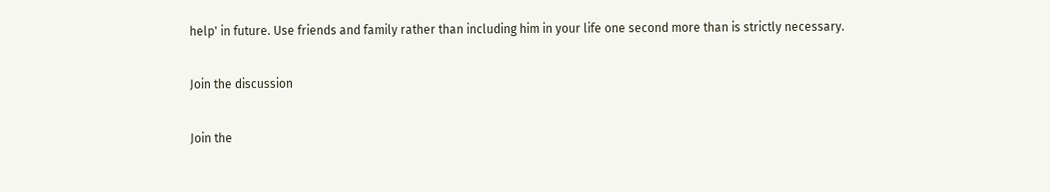help' in future. Use friends and family rather than including him in your life one second more than is strictly necessary.

Join the discussion

Join the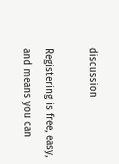discussion

Registering is free, easy, and means you can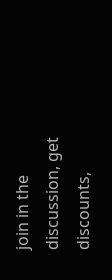join in the discussion, get discounts,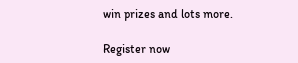win prizes and lots more.

Register now